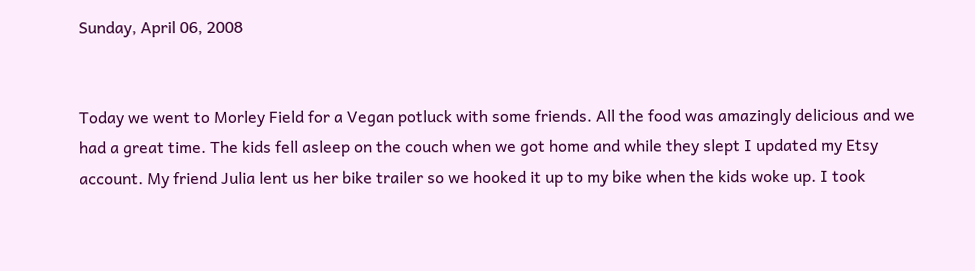Sunday, April 06, 2008


Today we went to Morley Field for a Vegan potluck with some friends. All the food was amazingly delicious and we had a great time. The kids fell asleep on the couch when we got home and while they slept I updated my Etsy account. My friend Julia lent us her bike trailer so we hooked it up to my bike when the kids woke up. I took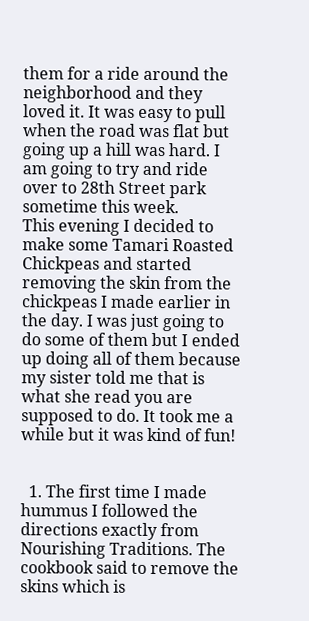them for a ride around the neighborhood and they loved it. It was easy to pull when the road was flat but going up a hill was hard. I am going to try and ride over to 28th Street park sometime this week.
This evening I decided to make some Tamari Roasted Chickpeas and started removing the skin from the chickpeas I made earlier in the day. I was just going to do some of them but I ended up doing all of them because my sister told me that is what she read you are supposed to do. It took me a while but it was kind of fun!


  1. The first time I made hummus I followed the directions exactly from Nourishing Traditions. The cookbook said to remove the skins which is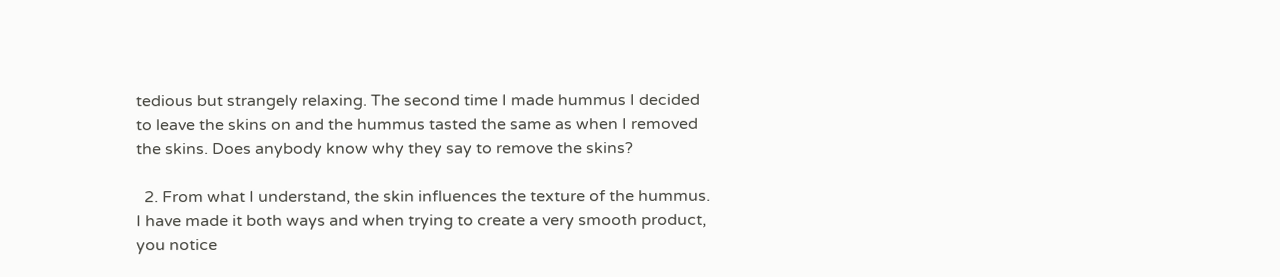tedious but strangely relaxing. The second time I made hummus I decided to leave the skins on and the hummus tasted the same as when I removed the skins. Does anybody know why they say to remove the skins?

  2. From what I understand, the skin influences the texture of the hummus. I have made it both ways and when trying to create a very smooth product, you notice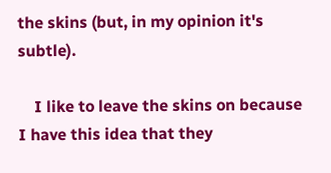the skins (but, in my opinion it's subtle).

    I like to leave the skins on because I have this idea that they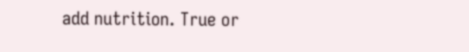add nutrition. True or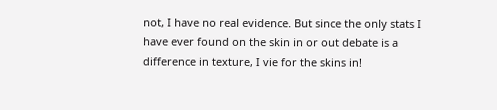not, I have no real evidence. But since the only stats I have ever found on the skin in or out debate is a difference in texture, I vie for the skins in!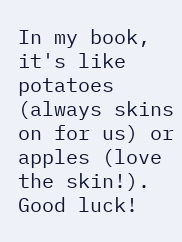In my book, it's like potatoes (always skins on for us) or apples (love the skin!). Good luck!